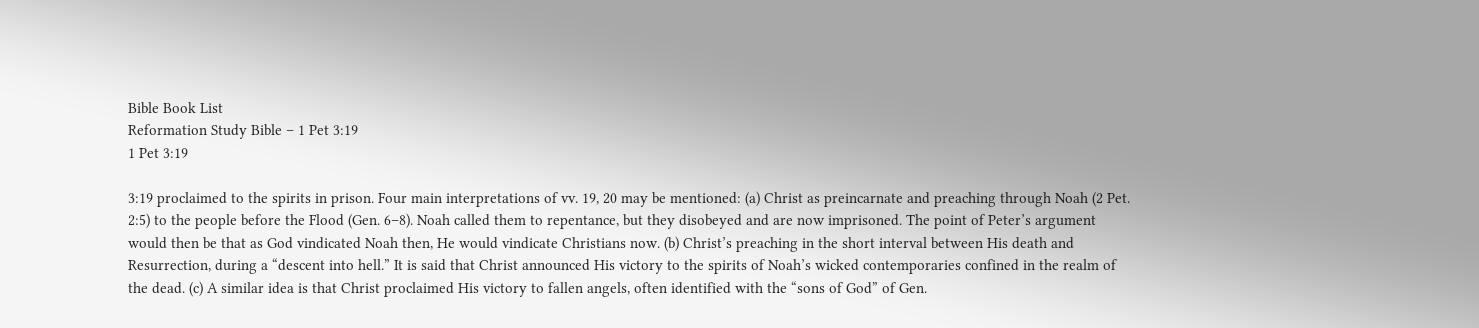Bible Book List
Reformation Study Bible – 1 Pet 3:19
1 Pet 3:19

3:19 proclaimed to the spirits in prison. Four main interpretations of vv. 19, 20 may be mentioned: (a) Christ as preincarnate and preaching through Noah (2 Pet. 2:5) to the people before the Flood (Gen. 6–8). Noah called them to repentance, but they disobeyed and are now imprisoned. The point of Peter’s argument would then be that as God vindicated Noah then, He would vindicate Christians now. (b) Christ’s preaching in the short interval between His death and Resurrection, during a “descent into hell.” It is said that Christ announced His victory to the spirits of Noah’s wicked contemporaries confined in the realm of the dead. (c) A similar idea is that Christ proclaimed His victory to fallen angels, often identified with the “sons of God” of Gen.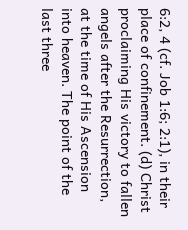6:2, 4 (cf. Job 1:6; 2:1), in their place of confinement. (d) Christ proclaiming His victory to fallen angels after the Resurrection, at the time of His Ascension into heaven. The point of the last three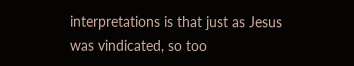interpretations is that just as Jesus was vindicated, so too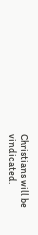Christians will be vindicated.